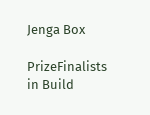Jenga Box

PrizeFinalists in Build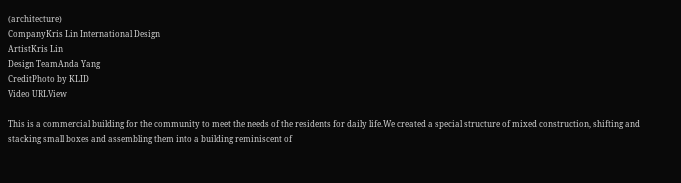(architecture)
CompanyKris Lin International Design
ArtistKris Lin
Design TeamAnda Yang
CreditPhoto by KLID
Video URLView

This is a commercial building for the community to meet the needs of the residents for daily life.We created a special structure of mixed construction, shifting and stacking small boxes and assembling them into a building reminiscent of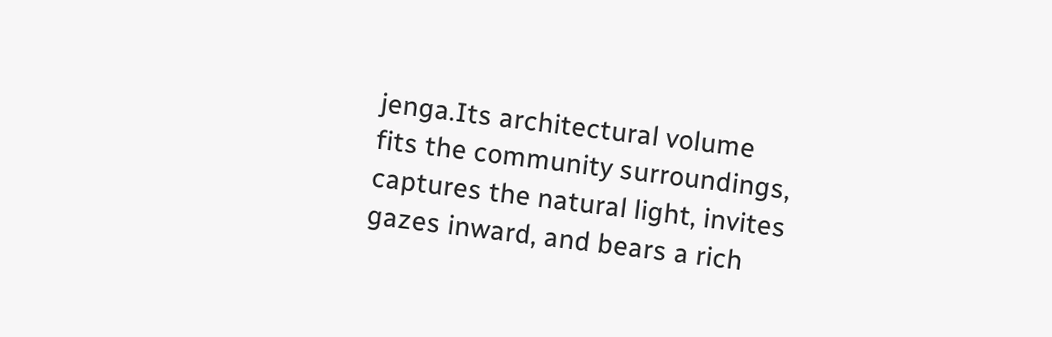jenga.Its architectural volume fits the community surroundings, captures the natural light, invites gazes inward, and bears a rich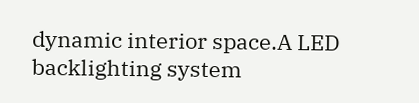dynamic interior space.A LED backlighting system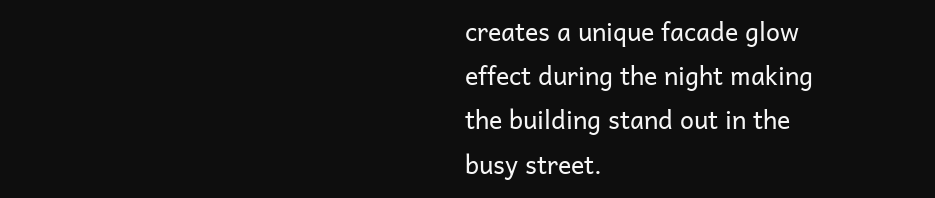creates a unique facade glow effect during the night making the building stand out in the busy street.